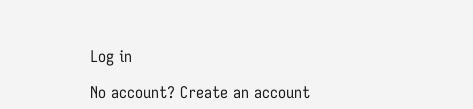Log in

No account? Create an account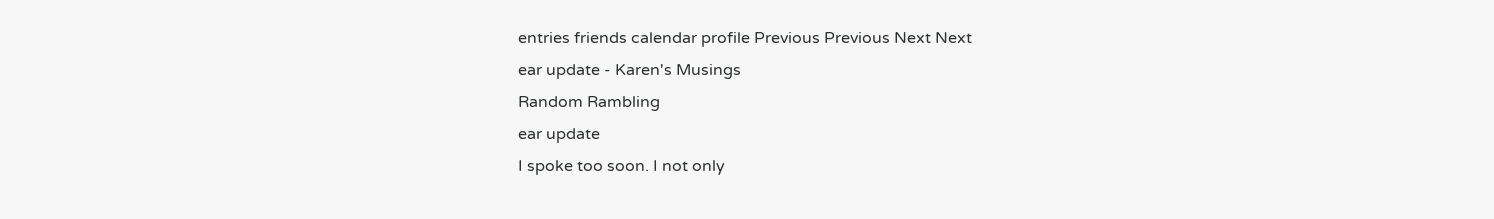entries friends calendar profile Previous Previous Next Next
ear update - Karen's Musings
Random Rambling
ear update
I spoke too soon. I not only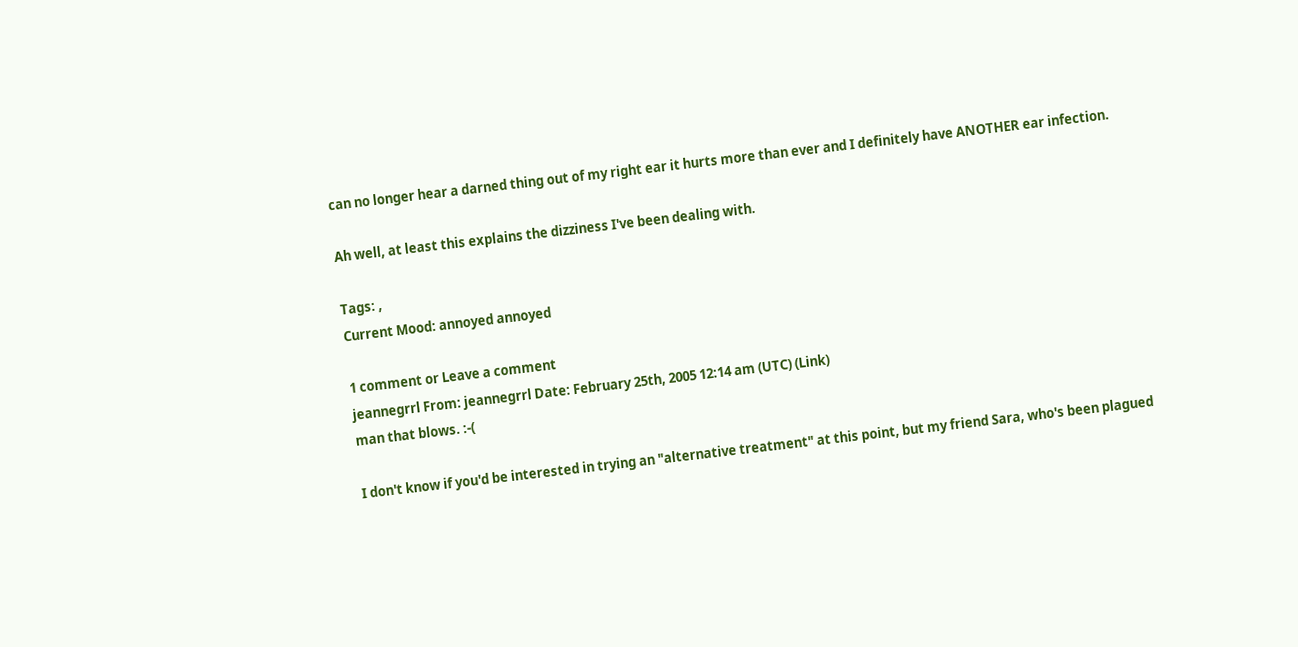can no longer hear a darned thing out of my right ear it hurts more than ever and I definitely have ANOTHER ear infection.

Ah well, at least this explains the dizziness I've been dealing with.

Tags: ,
Current Mood: annoyed annoyed

1 comment or Leave a comment
jeannegrrl From: jeannegrrl Date: February 25th, 2005 12:14 am (UTC) (Link)
man that blows. :-(

I don't know if you'd be interested in trying an "alternative treatment" at this point, but my friend Sara, who's been plagued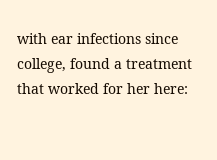with ear infections since college, found a treatment that worked for her here: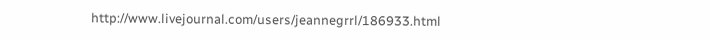http://www.livejournal.com/users/jeannegrrl/186933.html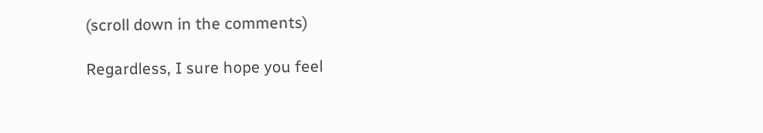(scroll down in the comments)

Regardless, I sure hope you feel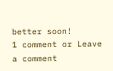better soon!
1 comment or Leave a comment